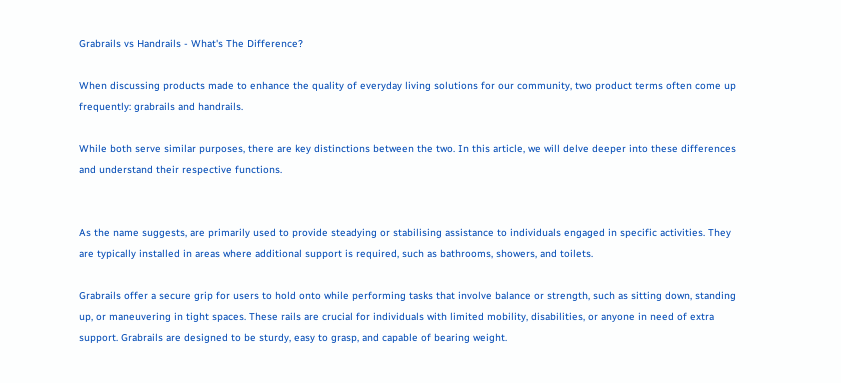Grabrails vs Handrails - What's The Difference?

When discussing products made to enhance the quality of everyday living solutions for our community, two product terms often come up frequently: grabrails and handrails.

While both serve similar purposes, there are key distinctions between the two. In this article, we will delve deeper into these differences and understand their respective functions.


As the name suggests, are primarily used to provide steadying or stabilising assistance to individuals engaged in specific activities. They are typically installed in areas where additional support is required, such as bathrooms, showers, and toilets.

Grabrails offer a secure grip for users to hold onto while performing tasks that involve balance or strength, such as sitting down, standing up, or maneuvering in tight spaces. These rails are crucial for individuals with limited mobility, disabilities, or anyone in need of extra support. Grabrails are designed to be sturdy, easy to grasp, and capable of bearing weight.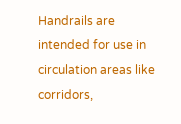Handrails are intended for use in circulation areas like corridors,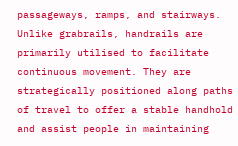passageways, ramps, and stairways. Unlike grabrails, handrails are primarily utilised to facilitate continuous movement. They are strategically positioned along paths of travel to offer a stable handhold and assist people in maintaining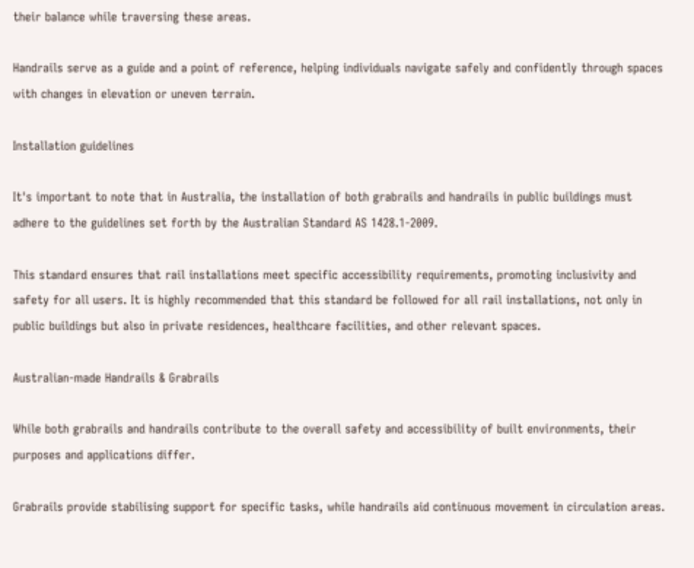their balance while traversing these areas.

Handrails serve as a guide and a point of reference, helping individuals navigate safely and confidently through spaces with changes in elevation or uneven terrain.

Installation guidelines

It's important to note that in Australia, the installation of both grabrails and handrails in public buildings must adhere to the guidelines set forth by the Australian Standard AS 1428.1-2009.

This standard ensures that rail installations meet specific accessibility requirements, promoting inclusivity and safety for all users. It is highly recommended that this standard be followed for all rail installations, not only in public buildings but also in private residences, healthcare facilities, and other relevant spaces.

Australian-made Handrails & Grabrails

While both grabrails and handrails contribute to the overall safety and accessibility of built environments, their purposes and applications differ.

Grabrails provide stabilising support for specific tasks, while handrails aid continuous movement in circulation areas.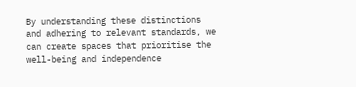By understanding these distinctions and adhering to relevant standards, we can create spaces that prioritise the well-being and independence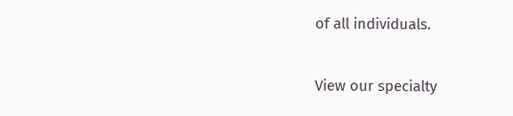of all individuals.

View our specialty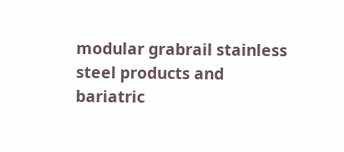modular grabrail stainless steel products and bariatric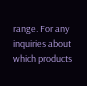range. For any inquiries about which products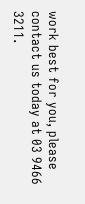work best for you, please contact us today at 03 9466 3211.